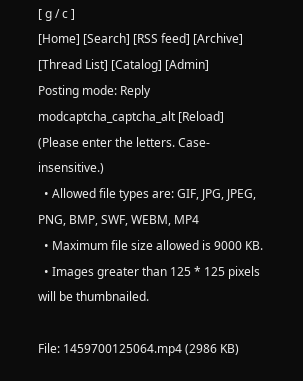[ g / c ]
[Home] [Search] [RSS feed] [Archive] [Thread List] [Catalog] [Admin]
Posting mode: Reply
modcaptcha_captcha_alt [Reload]
(Please enter the letters. Case-insensitive.)
  • Allowed file types are: GIF, JPG, JPEG, PNG, BMP, SWF, WEBM, MP4
  • Maximum file size allowed is 9000 KB.
  • Images greater than 125 * 125 pixels will be thumbnailed.

File: 1459700125064.mp4 (2986 KB)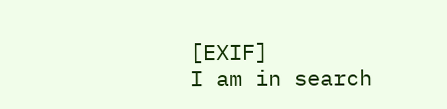[EXIF]
I am in search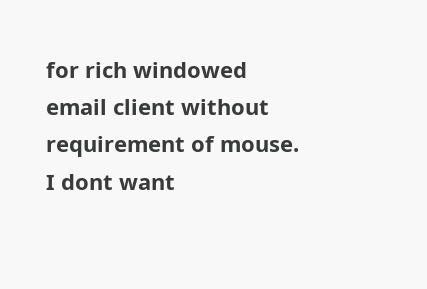for rich windowed email client without requirement of mouse.
I dont want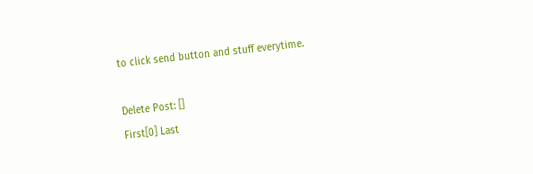to click send button and stuff everytime.

Delete Post: []
First[0] Last